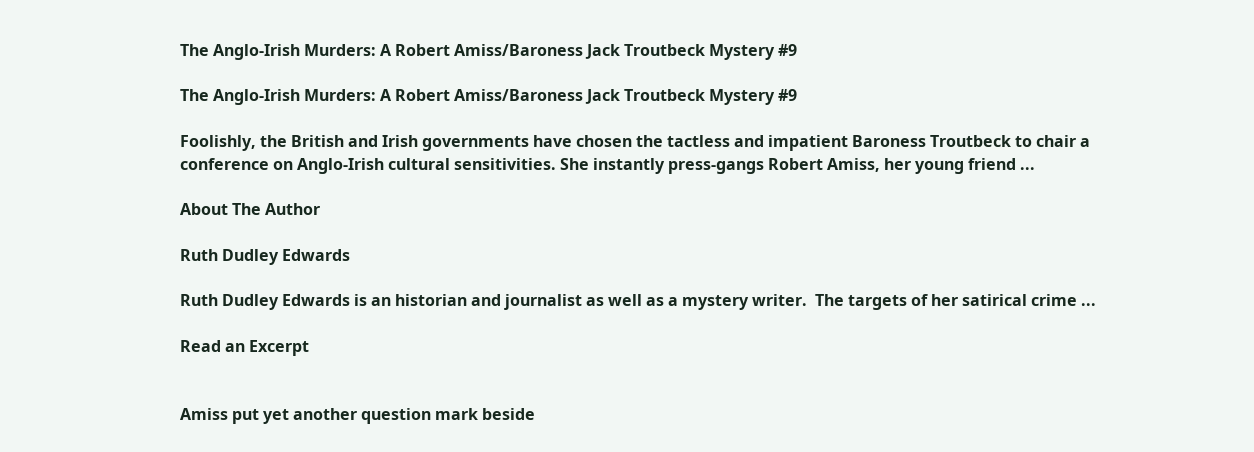The Anglo-Irish Murders: A Robert Amiss/Baroness Jack Troutbeck Mystery #9

The Anglo-Irish Murders: A Robert Amiss/Baroness Jack Troutbeck Mystery #9

Foolishly, the British and Irish governments have chosen the tactless and impatient Baroness Troutbeck to chair a conference on Anglo-Irish cultural sensitivities. She instantly press-gangs Robert Amiss, her young friend ...

About The Author

Ruth Dudley Edwards

Ruth Dudley Edwards is an historian and journalist as well as a mystery writer.  The targets of her satirical crime ...

Read an Excerpt


Amiss put yet another question mark beside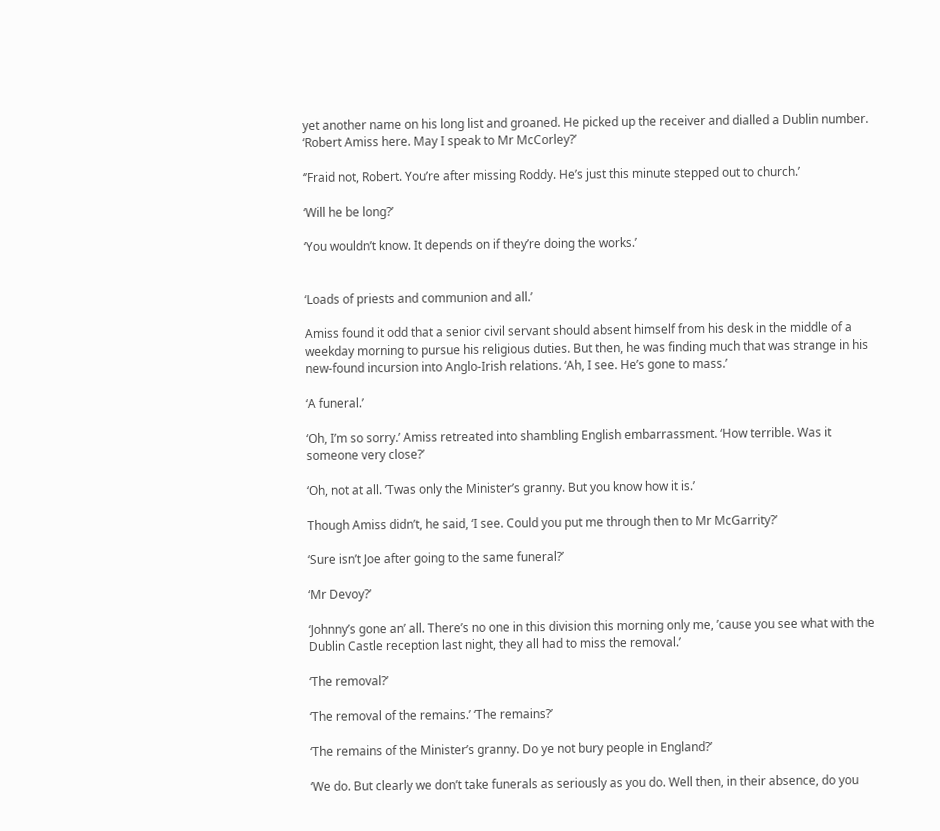yet another name on his long list and groaned. He picked up the receiver and dialled a Dublin number. ‘Robert Amiss here. May I speak to Mr McCorley?’

‘’Fraid not, Robert. You’re after missing Roddy. He’s just this minute stepped out to church.’

‘Will he be long?’

‘You wouldn’t know. It depends on if they’re doing the works.’


‘Loads of priests and communion and all.’

Amiss found it odd that a senior civil servant should absent himself from his desk in the middle of a weekday morning to pursue his religious duties. But then, he was finding much that was strange in his new-found incursion into Anglo-Irish relations. ‘Ah, I see. He’s gone to mass.’

‘A funeral.’

‘Oh, I’m so sorry.’ Amiss retreated into shambling English embarrassment. ‘How terrible. Was it someone very close?’

‘Oh, not at all. ’Twas only the Minister’s granny. But you know how it is.’

Though Amiss didn’t, he said, ‘I see. Could you put me through then to Mr McGarrity?’

‘Sure isn’t Joe after going to the same funeral?’

‘Mr Devoy?’

‘Johnny’s gone an’ all. There’s no one in this division this morning only me, ’cause you see what with the Dublin Castle reception last night, they all had to miss the removal.’

‘The removal?’

‘The removal of the remains.’ ‘The remains?’

‘The remains of the Minister’s granny. Do ye not bury people in England?’

‘We do. But clearly we don’t take funerals as seriously as you do. Well then, in their absence, do you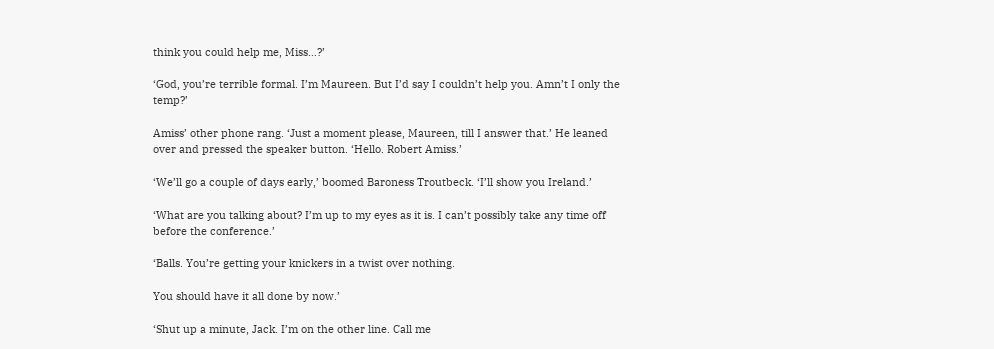think you could help me, Miss…?’

‘God, you’re terrible formal. I’m Maureen. But I’d say I couldn’t help you. Amn’t I only the temp?’

Amiss’ other phone rang. ‘Just a moment please, Maureen, till I answer that.’ He leaned over and pressed the speaker button. ‘Hello. Robert Amiss.’

‘We’ll go a couple of days early,’ boomed Baroness Troutbeck. ‘I’ll show you Ireland.’

‘What are you talking about? I’m up to my eyes as it is. I can’t possibly take any time off before the conference.’

‘Balls. You’re getting your knickers in a twist over nothing.

You should have it all done by now.’

‘Shut up a minute, Jack. I’m on the other line. Call me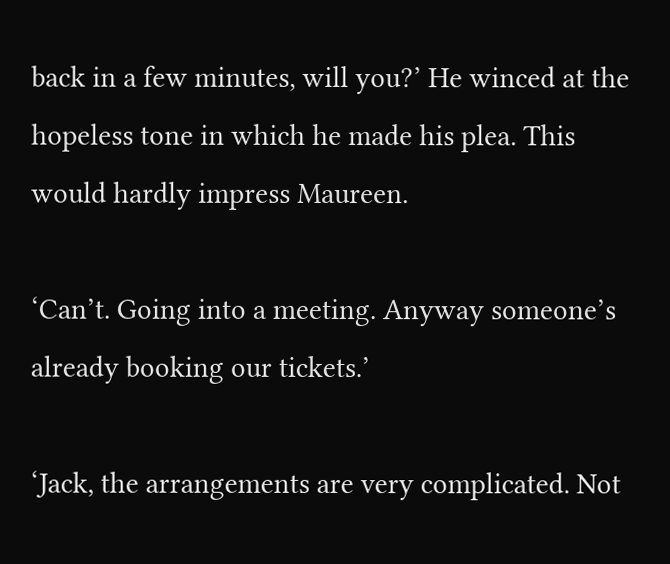back in a few minutes, will you?’ He winced at the hopeless tone in which he made his plea. This would hardly impress Maureen.

‘Can’t. Going into a meeting. Anyway someone’s already booking our tickets.’

‘Jack, the arrangements are very complicated. Not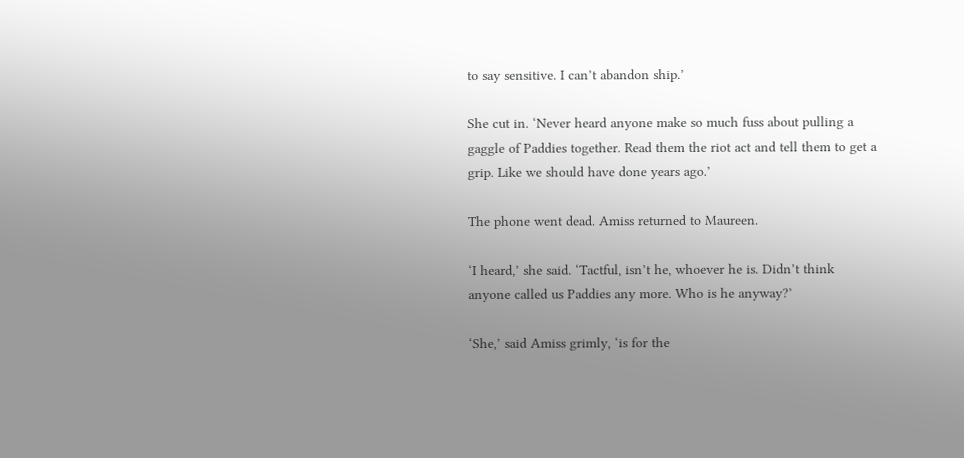to say sensitive. I can’t abandon ship.’

She cut in. ‘Never heard anyone make so much fuss about pulling a gaggle of Paddies together. Read them the riot act and tell them to get a grip. Like we should have done years ago.’

The phone went dead. Amiss returned to Maureen.

‘I heard,’ she said. ‘Tactful, isn’t he, whoever he is. Didn’t think anyone called us Paddies any more. Who is he anyway?’

‘She,’ said Amiss grimly, ‘is for the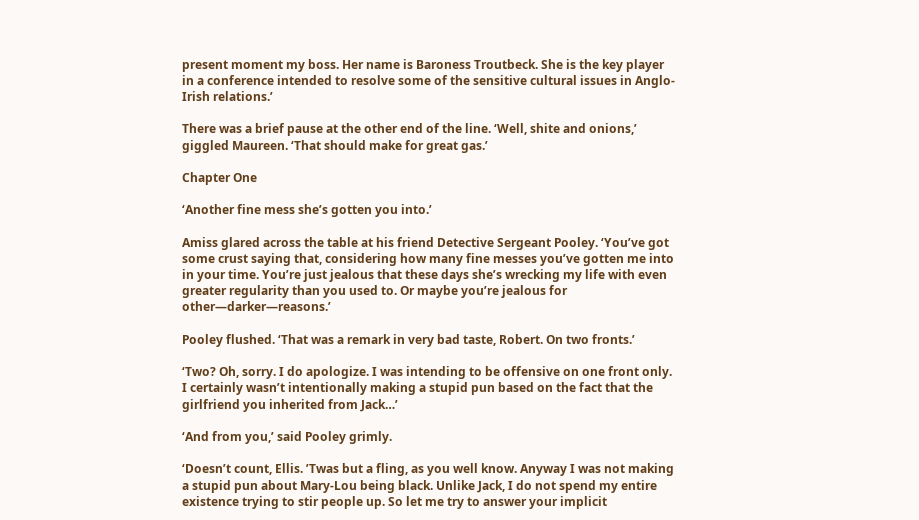present moment my boss. Her name is Baroness Troutbeck. She is the key player in a conference intended to resolve some of the sensitive cultural issues in Anglo-Irish relations.’

There was a brief pause at the other end of the line. ‘Well, shite and onions,’ giggled Maureen. ‘That should make for great gas.’

Chapter One

‘Another fine mess she’s gotten you into.’

Amiss glared across the table at his friend Detective Sergeant Pooley. ‘You’ve got some crust saying that, considering how many fine messes you’ve gotten me into in your time. You’re just jealous that these days she’s wrecking my life with even greater regularity than you used to. Or maybe you’re jealous for other—darker—reasons.’

Pooley flushed. ‘That was a remark in very bad taste, Robert. On two fronts.’

‘Two? Oh, sorry. I do apologize. I was intending to be offensive on one front only. I certainly wasn’t intentionally making a stupid pun based on the fact that the girlfriend you inherited from Jack…’

‘And from you,’ said Pooley grimly.

‘Doesn’t count, Ellis. ’Twas but a fling, as you well know. Anyway I was not making a stupid pun about Mary-Lou being black. Unlike Jack, I do not spend my entire existence trying to stir people up. So let me try to answer your implicit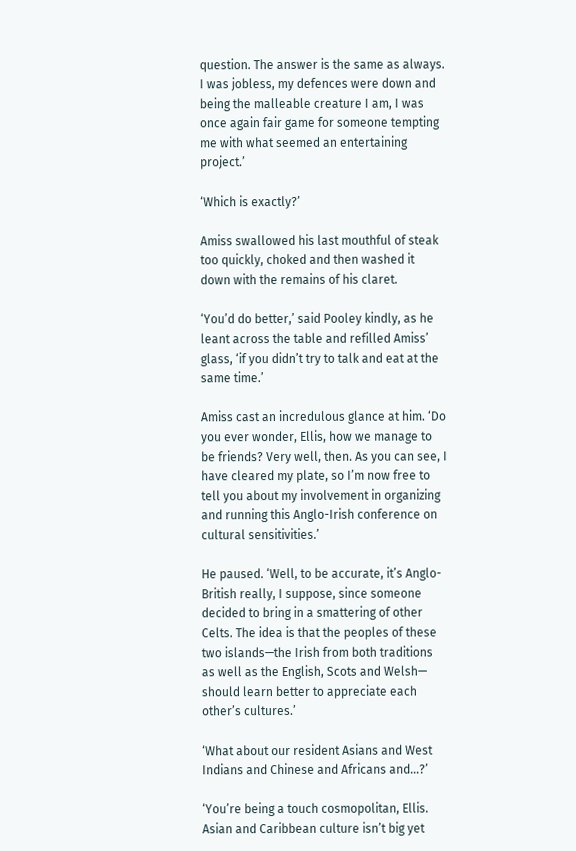question. The answer is the same as always. I was jobless, my defences were down and being the malleable creature I am, I was once again fair game for someone tempting me with what seemed an entertaining project.’

‘Which is exactly?’

Amiss swallowed his last mouthful of steak too quickly, choked and then washed it down with the remains of his claret.

‘You’d do better,’ said Pooley kindly, as he leant across the table and refilled Amiss’ glass, ‘if you didn’t try to talk and eat at the same time.’

Amiss cast an incredulous glance at him. ‘Do you ever wonder, Ellis, how we manage to be friends? Very well, then. As you can see, I have cleared my plate, so I’m now free to tell you about my involvement in organizing and running this Anglo-Irish conference on cultural sensitivities.’

He paused. ‘Well, to be accurate, it’s Anglo-British really, I suppose, since someone decided to bring in a smattering of other Celts. The idea is that the peoples of these two islands—the Irish from both traditions as well as the English, Scots and Welsh— should learn better to appreciate each other’s cultures.’

‘What about our resident Asians and West Indians and Chinese and Africans and…?’

‘You’re being a touch cosmopolitan, Ellis. Asian and Caribbean culture isn’t big yet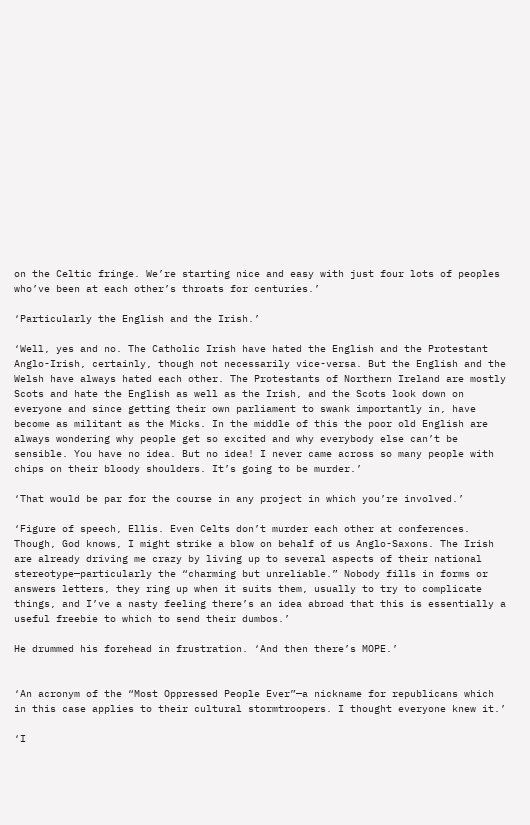on the Celtic fringe. We’re starting nice and easy with just four lots of peoples who’ve been at each other’s throats for centuries.’

‘Particularly the English and the Irish.’

‘Well, yes and no. The Catholic Irish have hated the English and the Protestant Anglo-Irish, certainly, though not necessarily vice-versa. But the English and the Welsh have always hated each other. The Protestants of Northern Ireland are mostly Scots and hate the English as well as the Irish, and the Scots look down on everyone and since getting their own parliament to swank importantly in, have become as militant as the Micks. In the middle of this the poor old English are always wondering why people get so excited and why everybody else can’t be sensible. You have no idea. But no idea! I never came across so many people with chips on their bloody shoulders. It’s going to be murder.’

‘That would be par for the course in any project in which you’re involved.’

‘Figure of speech, Ellis. Even Celts don’t murder each other at conferences. Though, God knows, I might strike a blow on behalf of us Anglo-Saxons. The Irish are already driving me crazy by living up to several aspects of their national stereotype—particularly the “charming but unreliable.” Nobody fills in forms or answers letters, they ring up when it suits them, usually to try to complicate things, and I’ve a nasty feeling there’s an idea abroad that this is essentially a useful freebie to which to send their dumbos.’

He drummed his forehead in frustration. ‘And then there’s MOPE.’


‘An acronym of the “Most Oppressed People Ever”—a nickname for republicans which in this case applies to their cultural stormtroopers. I thought everyone knew it.’

‘I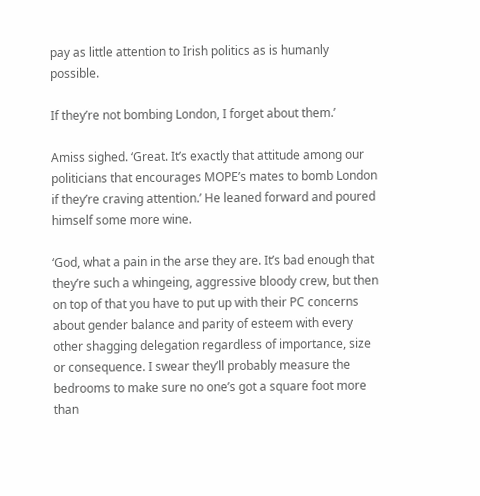pay as little attention to Irish politics as is humanly possible.

If they’re not bombing London, I forget about them.’

Amiss sighed. ‘Great. It’s exactly that attitude among our politicians that encourages MOPE’s mates to bomb London if they’re craving attention.’ He leaned forward and poured himself some more wine.

‘God, what a pain in the arse they are. It’s bad enough that they’re such a whingeing, aggressive bloody crew, but then on top of that you have to put up with their PC concerns about gender balance and parity of esteem with every other shagging delegation regardless of importance, size or consequence. I swear they’ll probably measure the bedrooms to make sure no one’s got a square foot more than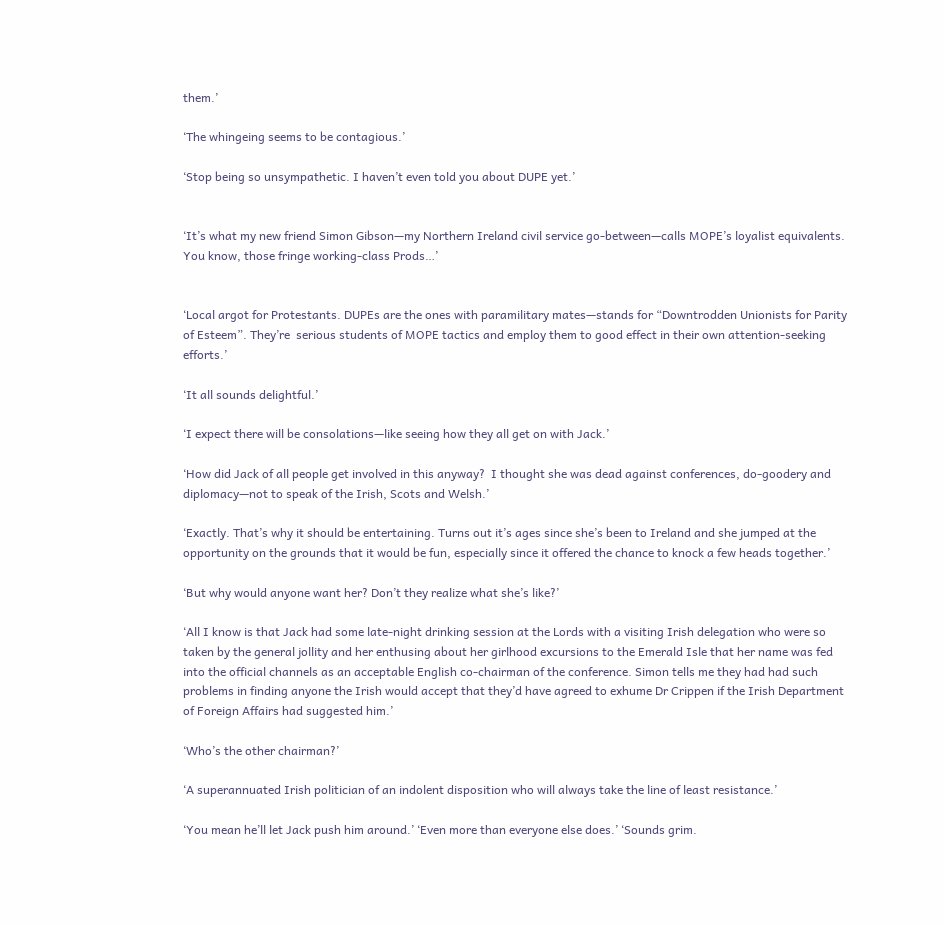them.’

‘The whingeing seems to be contagious.’

‘Stop being so unsympathetic. I haven’t even told you about DUPE yet.’


‘It’s what my new friend Simon Gibson—my Northern Ireland civil service go-between—calls MOPE’s loyalist equivalents. You know, those fringe working-class Prods…’


‘Local argot for Protestants. DUPEs are the ones with paramilitary mates—stands for “Downtrodden Unionists for Parity of Esteem”. They’re  serious students of MOPE tactics and employ them to good effect in their own attention-seeking efforts.’

‘It all sounds delightful.’

‘I expect there will be consolations—like seeing how they all get on with Jack.’

‘How did Jack of all people get involved in this anyway?  I thought she was dead against conferences, do-goodery and diplomacy—not to speak of the Irish, Scots and Welsh.’

‘Exactly. That’s why it should be entertaining. Turns out it’s ages since she’s been to Ireland and she jumped at the opportunity on the grounds that it would be fun, especially since it offered the chance to knock a few heads together.’

‘But why would anyone want her? Don’t they realize what she’s like?’

‘All I know is that Jack had some late-night drinking session at the Lords with a visiting Irish delegation who were so taken by the general jollity and her enthusing about her girlhood excursions to the Emerald Isle that her name was fed into the official channels as an acceptable English co-chairman of the conference. Simon tells me they had had such problems in finding anyone the Irish would accept that they’d have agreed to exhume Dr Crippen if the Irish Department of Foreign Affairs had suggested him.’

‘Who’s the other chairman?’

‘A superannuated Irish politician of an indolent disposition who will always take the line of least resistance.’

‘You mean he’ll let Jack push him around.’ ‘Even more than everyone else does.’ ‘Sounds grim.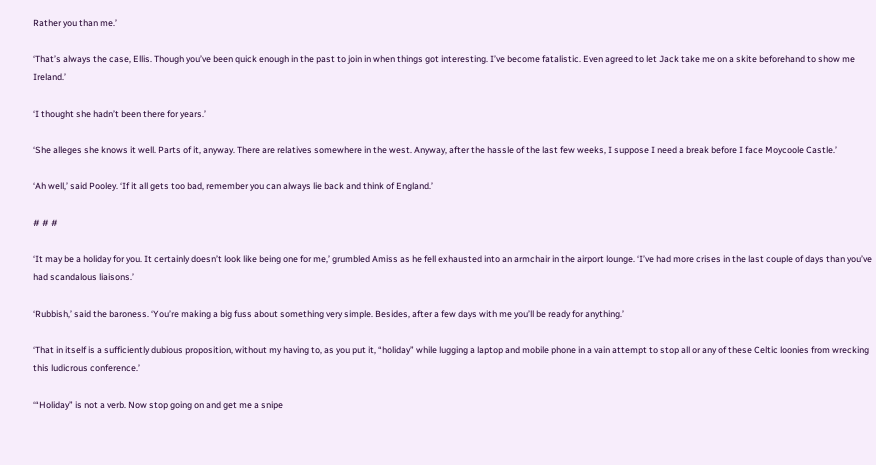Rather you than me.’

‘That’s always the case, Ellis. Though you’ve been quick enough in the past to join in when things got interesting. I’ve become fatalistic. Even agreed to let Jack take me on a skite beforehand to show me Ireland.’

‘I thought she hadn’t been there for years.’

‘She alleges she knows it well. Parts of it, anyway. There are relatives somewhere in the west. Anyway, after the hassle of the last few weeks, I suppose I need a break before I face Moycoole Castle.’

‘Ah well,’ said Pooley. ‘If it all gets too bad, remember you can always lie back and think of England.’

# # #

‘It may be a holiday for you. It certainly doesn’t look like being one for me,’ grumbled Amiss as he fell exhausted into an armchair in the airport lounge. ‘I’ve had more crises in the last couple of days than you’ve had scandalous liaisons.’

‘Rubbish,’ said the baroness. ‘You’re making a big fuss about something very simple. Besides, after a few days with me you’ll be ready for anything.’

‘That in itself is a sufficiently dubious proposition, without my having to, as you put it, “holiday” while lugging a laptop and mobile phone in a vain attempt to stop all or any of these Celtic loonies from wrecking this ludicrous conference.’

‘“Holiday” is not a verb. Now stop going on and get me a snipe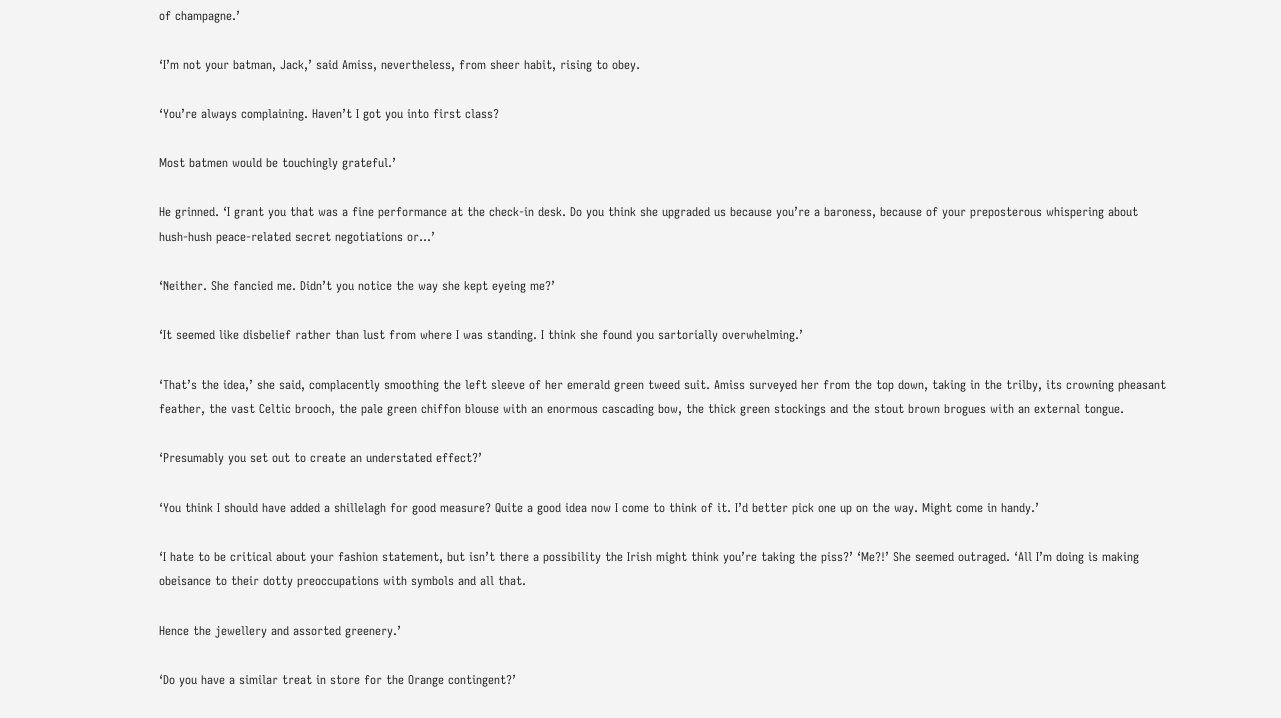of champagne.’

‘I’m not your batman, Jack,’ said Amiss, nevertheless, from sheer habit, rising to obey.

‘You’re always complaining. Haven’t I got you into first class?

Most batmen would be touchingly grateful.’

He grinned. ‘I grant you that was a fine performance at the check-in desk. Do you think she upgraded us because you’re a baroness, because of your preposterous whispering about hush-hush peace-related secret negotiations or…’

‘Neither. She fancied me. Didn’t you notice the way she kept eyeing me?’

‘It seemed like disbelief rather than lust from where I was standing. I think she found you sartorially overwhelming.’

‘That’s the idea,’ she said, complacently smoothing the left sleeve of her emerald green tweed suit. Amiss surveyed her from the top down, taking in the trilby, its crowning pheasant feather, the vast Celtic brooch, the pale green chiffon blouse with an enormous cascading bow, the thick green stockings and the stout brown brogues with an external tongue.

‘Presumably you set out to create an understated effect?’

‘You think I should have added a shillelagh for good measure? Quite a good idea now I come to think of it. I’d better pick one up on the way. Might come in handy.’

‘I hate to be critical about your fashion statement, but isn’t there a possibility the Irish might think you’re taking the piss?’ ‘Me?!’ She seemed outraged. ‘All I’m doing is making obeisance to their dotty preoccupations with symbols and all that.

Hence the jewellery and assorted greenery.’

‘Do you have a similar treat in store for the Orange contingent?’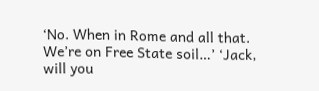‘No. When in Rome and all that. We’re on Free State soil…’ ‘Jack, will you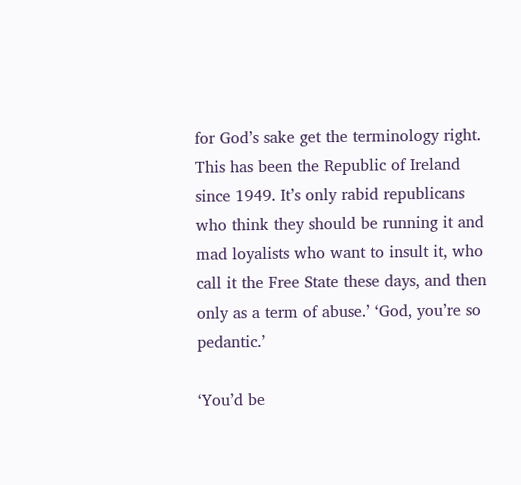for God’s sake get the terminology right. This has been the Republic of Ireland since 1949. It’s only rabid republicans who think they should be running it and mad loyalists who want to insult it, who call it the Free State these days, and then only as a term of abuse.’ ‘God, you’re so pedantic.’

‘You’d be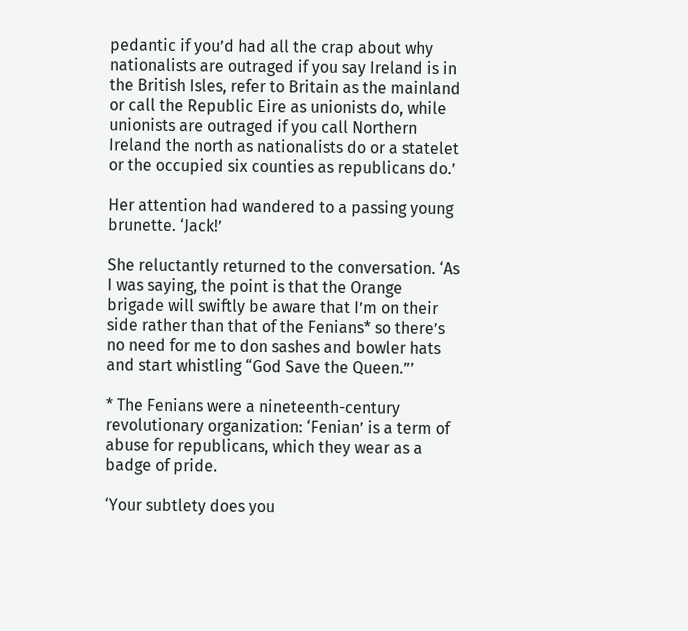pedantic if you’d had all the crap about why nationalists are outraged if you say Ireland is in the British Isles, refer to Britain as the mainland or call the Republic Eire as unionists do, while unionists are outraged if you call Northern Ireland the north as nationalists do or a statelet or the occupied six counties as republicans do.’

Her attention had wandered to a passing young brunette. ‘Jack!’

She reluctantly returned to the conversation. ‘As I was saying, the point is that the Orange brigade will swiftly be aware that I’m on their side rather than that of the Fenians* so there’s no need for me to don sashes and bowler hats and start whistling “God Save the Queen.”’

* The Fenians were a nineteenth-century revolutionary organization: ‘Fenian’ is a term of abuse for republicans, which they wear as a badge of pride.

‘Your subtlety does you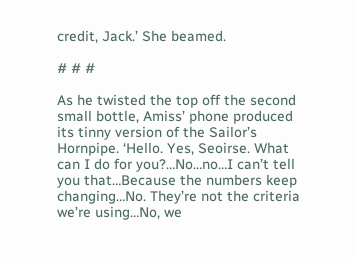credit, Jack.’ She beamed.

# # #

As he twisted the top off the second small bottle, Amiss’ phone produced its tinny version of the Sailor’s Hornpipe. ‘Hello. Yes, Seoirse. What can I do for you?…No…no…I can’t tell you that…Because the numbers keep changing…No. They’re not the criteria we’re using…No, we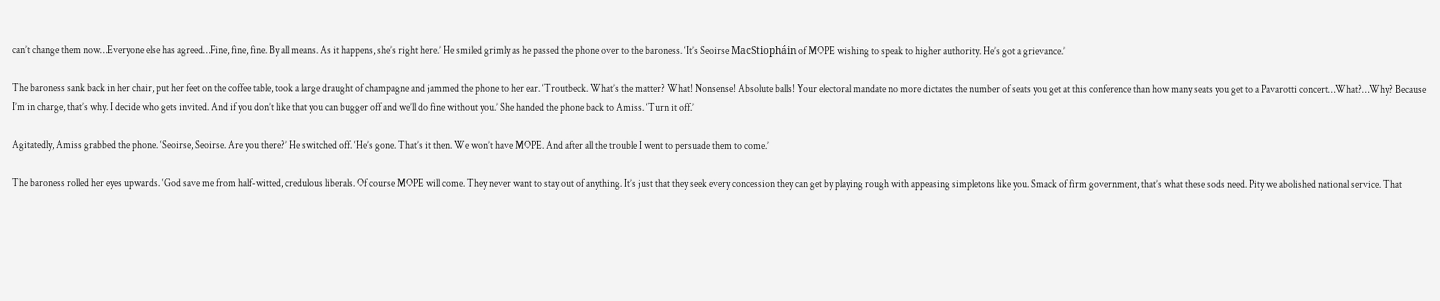can’t change them now…Everyone else has agreed…Fine, fine, fine. By all means. As it happens, she’s right here.’ He smiled grimly as he passed the phone over to the baroness. ‘It’s Seoirse MacStiopháin of MOPE wishing to speak to higher authority. He’s got a grievance.’

The baroness sank back in her chair, put her feet on the coffee table, took a large draught of champagne and jammed the phone to her ear. ‘Troutbeck. What’s the matter? What! Nonsense! Absolute balls! Your electoral mandate no more dictates the number of seats you get at this conference than how many seats you get to a Pavarotti concert…What?…Why? Because I’m in charge, that’s why. I decide who gets invited. And if you don’t like that you can bugger off and we’ll do fine without you.’ She handed the phone back to Amiss. ‘Turn it off.’

Agitatedly, Amiss grabbed the phone. ‘Seoirse, Seoirse. Are you there?’ He switched off. ‘He’s gone. That’s it then. We won’t have MOPE. And after all the trouble I went to persuade them to come.’

The baroness rolled her eyes upwards. ‘God save me from half-witted, credulous liberals. Of course MOPE will come. They never want to stay out of anything. It’s just that they seek every concession they can get by playing rough with appeasing simpletons like you. Smack of firm government, that’s what these sods need. Pity we abolished national service. That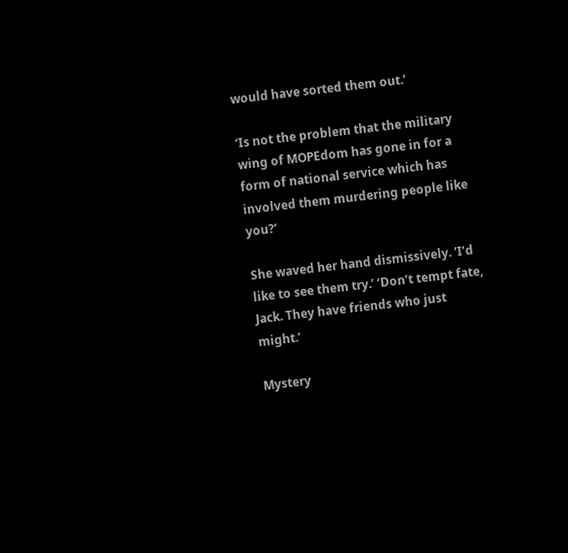would have sorted them out.’

‘Is not the problem that the military wing of MOPEdom has gone in for a form of national service which has involved them murdering people like you?’

She waved her hand dismissively. ‘I’d like to see them try.’ ‘Don’t tempt fate, Jack. They have friends who just might.’

Mystery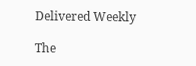Delivered Weekly

The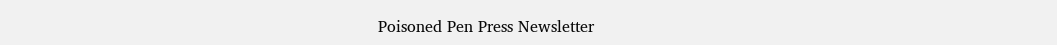Poisoned Pen Press Newsletter